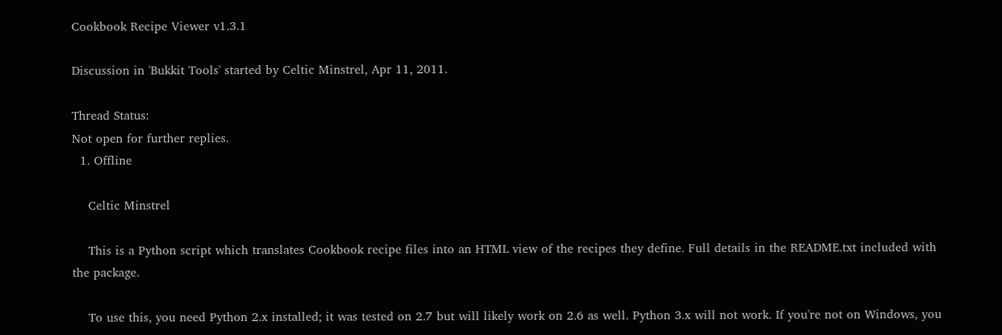Cookbook Recipe Viewer v1.3.1

Discussion in 'Bukkit Tools' started by Celtic Minstrel, Apr 11, 2011.

Thread Status:
Not open for further replies.
  1. Offline

    Celtic Minstrel

    This is a Python script which translates Cookbook recipe files into an HTML view of the recipes they define. Full details in the README.txt included with the package.

    To use this, you need Python 2.x installed; it was tested on 2.7 but will likely work on 2.6 as well. Python 3.x will not work. If you're not on Windows, you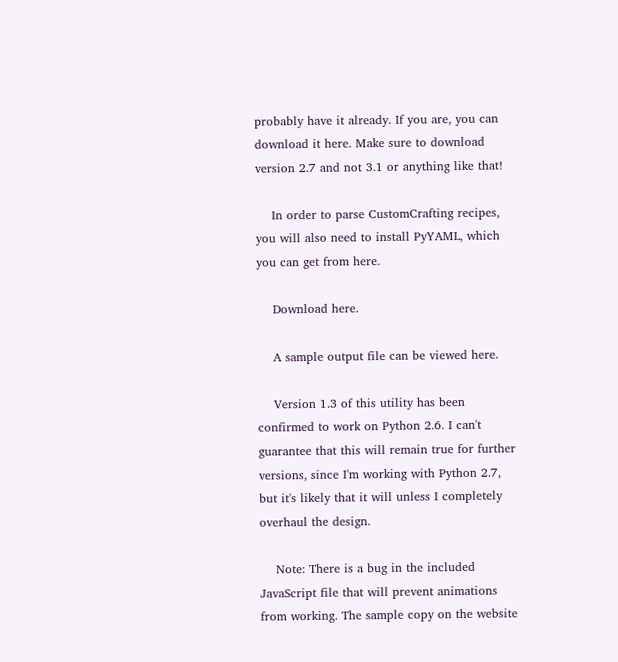probably have it already. If you are, you can download it here. Make sure to download version 2.7 and not 3.1 or anything like that!

    In order to parse CustomCrafting recipes, you will also need to install PyYAML, which you can get from here.

    Download here.

    A sample output file can be viewed here.

    Version 1.3 of this utility has been confirmed to work on Python 2.6. I can't guarantee that this will remain true for further versions, since I'm working with Python 2.7, but it's likely that it will unless I completely overhaul the design.

    Note: There is a bug in the included JavaScript file that will prevent animations from working. The sample copy on the website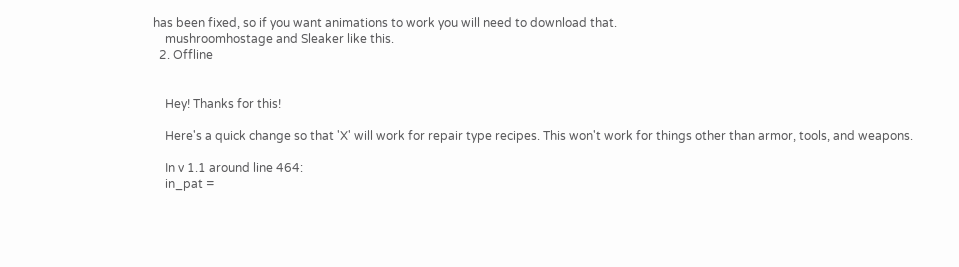has been fixed, so if you want animations to work you will need to download that.
    mushroomhostage and Sleaker like this.
  2. Offline


    Hey! Thanks for this!

    Here's a quick change so that 'X' will work for repair type recipes. This won't work for things other than armor, tools, and weapons.

    In v 1.1 around line 464:
    in_pat =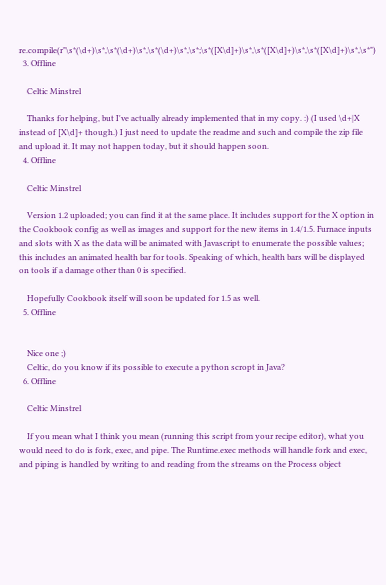re.compile(r"\s*(\d+)\s*,\s*(\d+)\s*,\s*(\d+)\s*,\s*;\s*([X\d]+)\s*,\s*([X\d]+)\s*,\s*([X\d]+)\s*,\s*")
  3. Offline

    Celtic Minstrel

    Thanks for helping, but I've actually already implemented that in my copy. :) (I used \d+|X instead of [X\d]+ though.) I just need to update the readme and such and compile the zip file and upload it. It may not happen today, but it should happen soon.
  4. Offline

    Celtic Minstrel

    Version 1.2 uploaded; you can find it at the same place. It includes support for the X option in the Cookbook config as well as images and support for the new items in 1.4/1.5. Furnace inputs and slots with X as the data will be animated with Javascript to enumerate the possible values; this includes an animated health bar for tools. Speaking of which, health bars will be displayed on tools if a damage other than 0 is specified.

    Hopefully Cookbook itself will soon be updated for 1.5 as well.
  5. Offline


    Nice one ;)
    Celtic, do you know if its possible to execute a python scropt in Java?
  6. Offline

    Celtic Minstrel

    If you mean what I think you mean (running this script from your recipe editor), what you would need to do is fork, exec, and pipe. The Runtime.exec methods will handle fork and exec, and piping is handled by writing to and reading from the streams on the Process object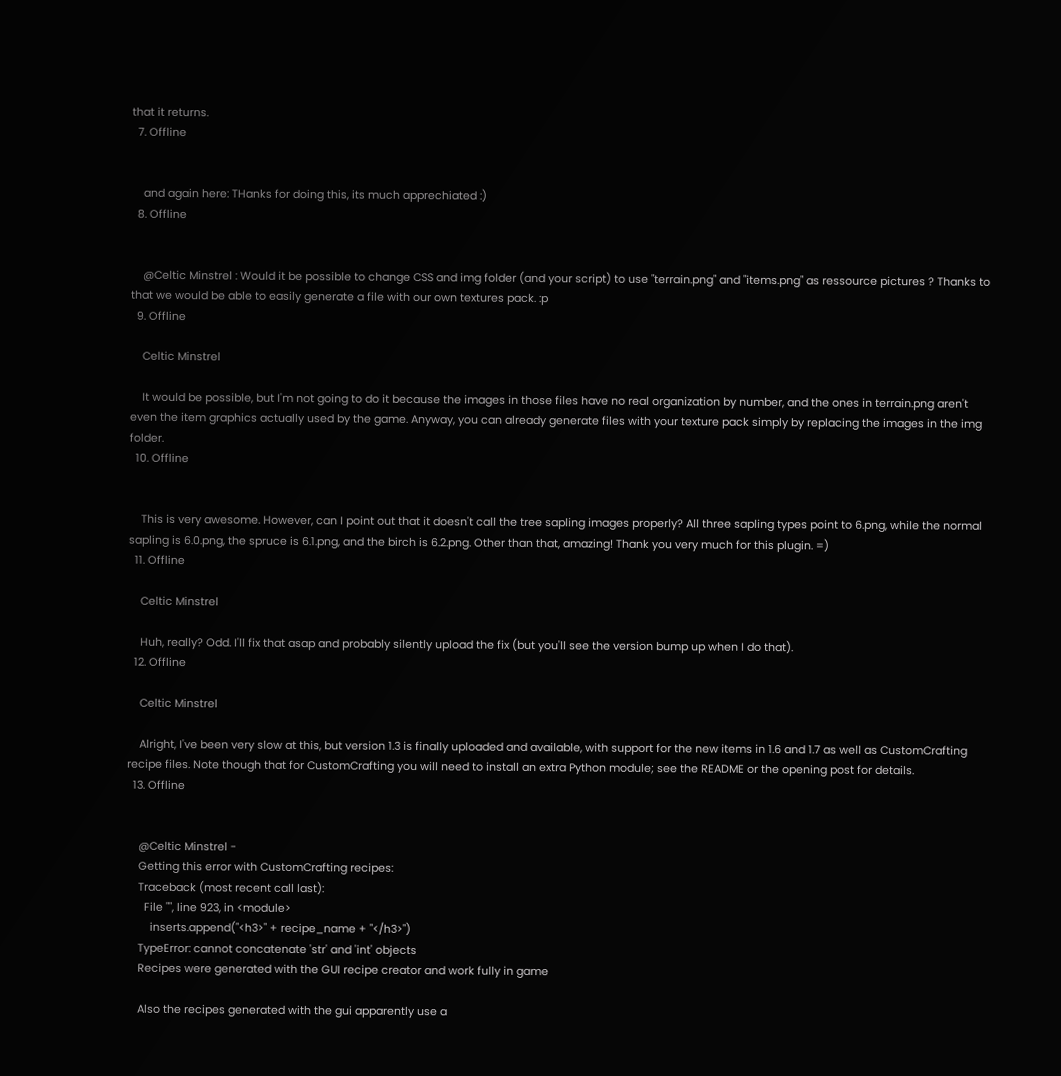that it returns.
  7. Offline


    and again here: THanks for doing this, its much apprechiated :)
  8. Offline


    @Celtic Minstrel : Would it be possible to change CSS and img folder (and your script) to use "terrain.png" and "items.png" as ressource pictures ? Thanks to that we would be able to easily generate a file with our own textures pack. :p
  9. Offline

    Celtic Minstrel

    It would be possible, but I'm not going to do it because the images in those files have no real organization by number, and the ones in terrain.png aren't even the item graphics actually used by the game. Anyway, you can already generate files with your texture pack simply by replacing the images in the img folder.
  10. Offline


    This is very awesome. However, can I point out that it doesn't call the tree sapling images properly? All three sapling types point to 6.png, while the normal sapling is 6.0.png, the spruce is 6.1.png, and the birch is 6.2.png. Other than that, amazing! Thank you very much for this plugin. =)
  11. Offline

    Celtic Minstrel

    Huh, really? Odd. I'll fix that asap and probably silently upload the fix (but you'll see the version bump up when I do that).
  12. Offline

    Celtic Minstrel

    Alright, I've been very slow at this, but version 1.3 is finally uploaded and available, with support for the new items in 1.6 and 1.7 as well as CustomCrafting recipe files. Note though that for CustomCrafting you will need to install an extra Python module; see the README or the opening post for details.
  13. Offline


    @Celtic Minstrel -
    Getting this error with CustomCrafting recipes:
    Traceback (most recent call last):
      File "", line 923, in <module>
        inserts.append("<h3>" + recipe_name + "</h3>")
    TypeError: cannot concatenate 'str' and 'int' objects
    Recipes were generated with the GUI recipe creator and work fully in game

    Also the recipes generated with the gui apparently use a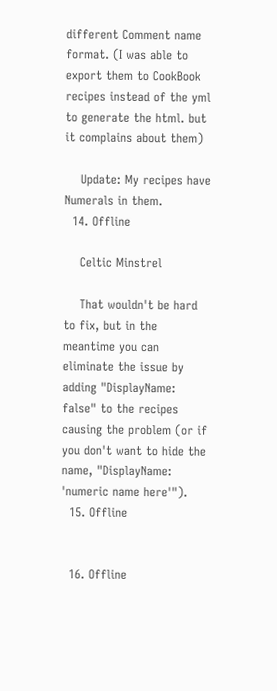different Comment name format. (I was able to export them to CookBook recipes instead of the yml to generate the html. but it complains about them)

    Update: My recipes have Numerals in them.
  14. Offline

    Celtic Minstrel

    That wouldn't be hard to fix, but in the meantime you can eliminate the issue by adding "DisplayName: false" to the recipes causing the problem (or if you don't want to hide the name, "DisplayName: 'numeric name here'").
  15. Offline


  16. Offline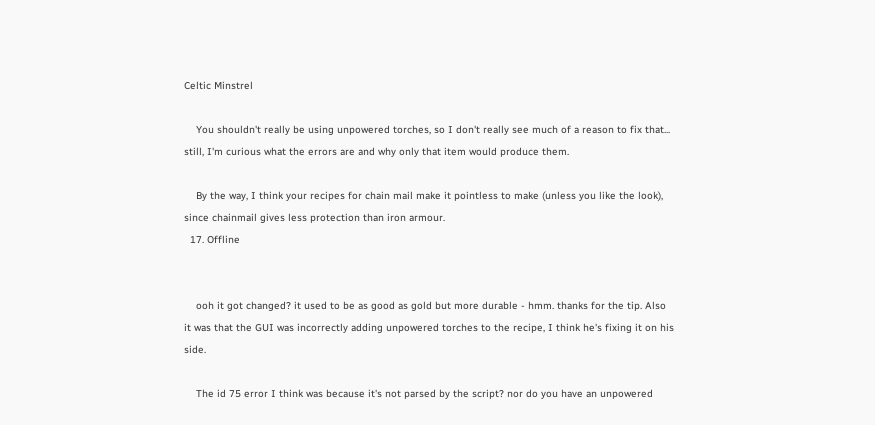Celtic Minstrel

    You shouldn't really be using unpowered torches, so I don't really see much of a reason to fix that... still, I'm curious what the errors are and why only that item would produce them.

    By the way, I think your recipes for chain mail make it pointless to make (unless you like the look), since chainmail gives less protection than iron armour.
  17. Offline


    ooh it got changed? it used to be as good as gold but more durable - hmm. thanks for the tip. Also it was that the GUI was incorrectly adding unpowered torches to the recipe, I think he's fixing it on his side.

    The id 75 error I think was because it's not parsed by the script? nor do you have an unpowered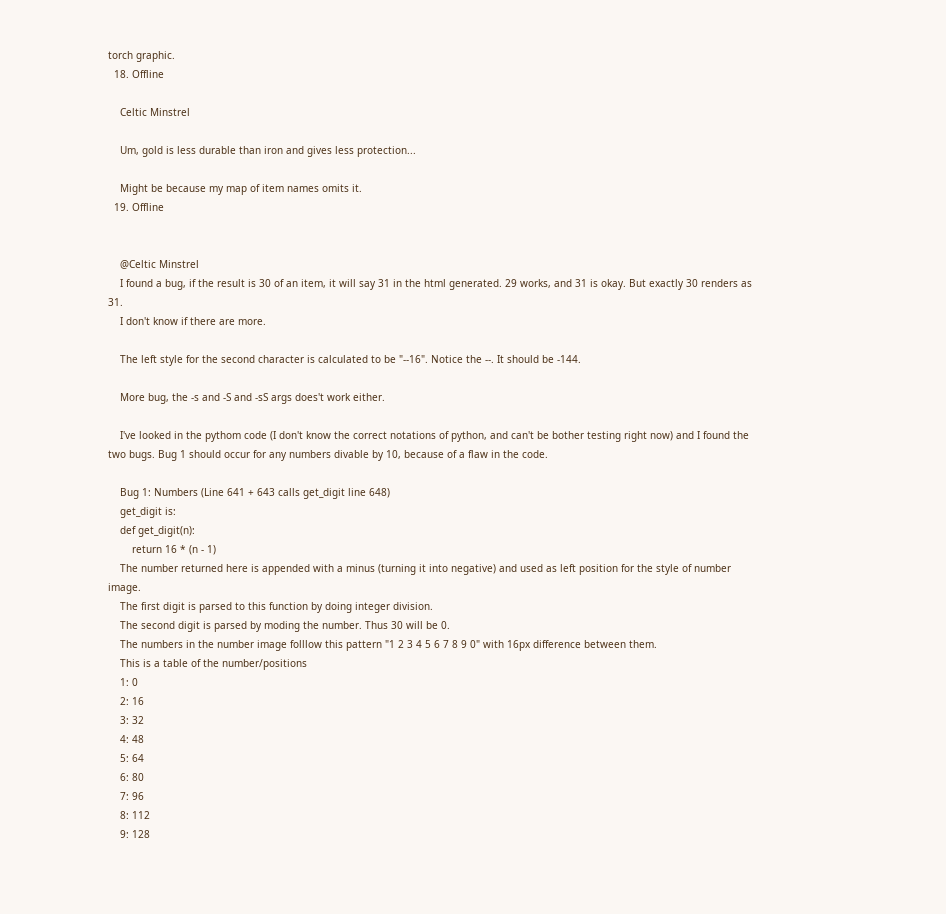torch graphic.
  18. Offline

    Celtic Minstrel

    Um, gold is less durable than iron and gives less protection...

    Might be because my map of item names omits it.
  19. Offline


    @Celtic Minstrel
    I found a bug, if the result is 30 of an item, it will say 31 in the html generated. 29 works, and 31 is okay. But exactly 30 renders as 31.
    I don't know if there are more.

    The left style for the second character is calculated to be "--16". Notice the --. It should be -144.

    More bug, the -s and -S and -sS args does't work either.

    I've looked in the pythom code (I don't know the correct notations of python, and can't be bother testing right now) and I found the two bugs. Bug 1 should occur for any numbers divable by 10, because of a flaw in the code.

    Bug 1: Numbers (Line 641 + 643 calls get_digit line 648)
    get_digit is:
    def get_digit(n):
        return 16 * (n - 1)
    The number returned here is appended with a minus (turning it into negative) and used as left position for the style of number image.
    The first digit is parsed to this function by doing integer division.
    The second digit is parsed by moding the number. Thus 30 will be 0.
    The numbers in the number image folllow this pattern "1 2 3 4 5 6 7 8 9 0" with 16px difference between them.
    This is a table of the number/positions
    1: 0
    2: 16
    3: 32
    4: 48
    5: 64
    6: 80
    7: 96
    8: 112
    9: 128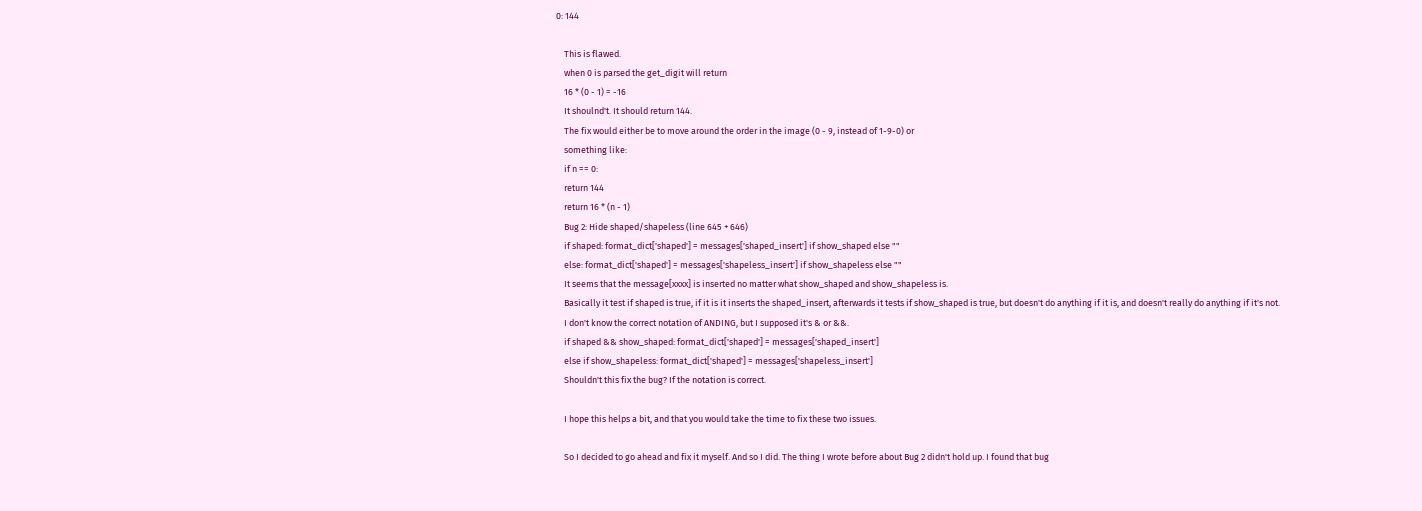0: 144

    This is flawed.
    when 0 is parsed the get_digit will return
    16 * (0 - 1) = -16
    It shoulnd't. It should return 144.
    The fix would either be to move around the order in the image (0 - 9, instead of 1-9-0) or
    something like:
    if n == 0:
    return 144
    return 16 * (n - 1)
    Bug 2: Hide shaped/shapeless (line 645 + 646)
    if shaped: format_dict['shaped'] = messages['shaped_insert'] if show_shaped else ""
    else: format_dict['shaped'] = messages['shapeless_insert'] if show_shapeless else ""
    It seems that the message[xxxx] is inserted no matter what show_shaped and show_shapeless is.
    Basically it test if shaped is true, if it is it inserts the shaped_insert, afterwards it tests if show_shaped is true, but doesn't do anything if it is, and doesn't really do anything if it's not.
    I don't know the correct notation of ANDING, but I supposed it's & or &&.
    if shaped && show_shaped: format_dict['shaped'] = messages['shaped_insert']
    else if show_shapeless: format_dict['shaped'] = messages['shapeless_insert']
    Shouldn't this fix the bug? If the notation is correct.

    I hope this helps a bit, and that you would take the time to fix these two issues.

    So I decided to go ahead and fix it myself. And so I did. The thing I wrote before about Bug 2 didn't hold up. I found that bug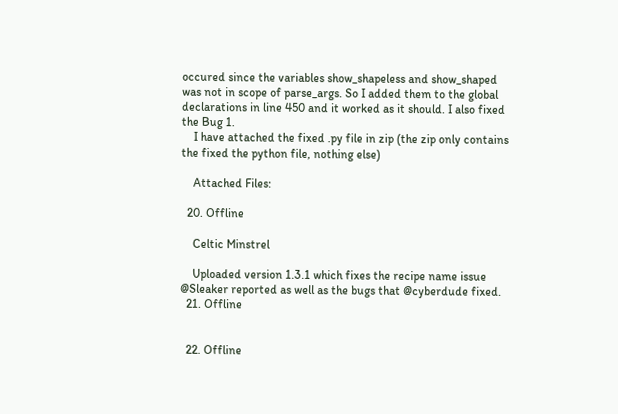occured since the variables show_shapeless and show_shaped was not in scope of parse_args. So I added them to the global declarations in line 450 and it worked as it should. I also fixed the Bug 1.
    I have attached the fixed .py file in zip (the zip only contains the fixed the python file, nothing else)

    Attached Files:

  20. Offline

    Celtic Minstrel

    Uploaded version 1.3.1 which fixes the recipe name issue @Sleaker reported as well as the bugs that @cyberdude fixed.
  21. Offline


  22. Offline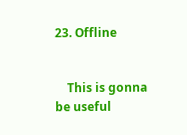23. Offline


    This is gonna be useful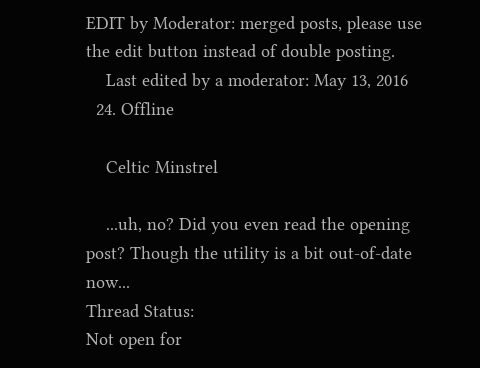EDIT by Moderator: merged posts, please use the edit button instead of double posting.
    Last edited by a moderator: May 13, 2016
  24. Offline

    Celtic Minstrel

    ...uh, no? Did you even read the opening post? Though the utility is a bit out-of-date now...
Thread Status:
Not open for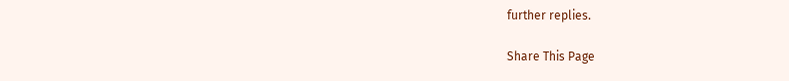further replies.

Share This Page